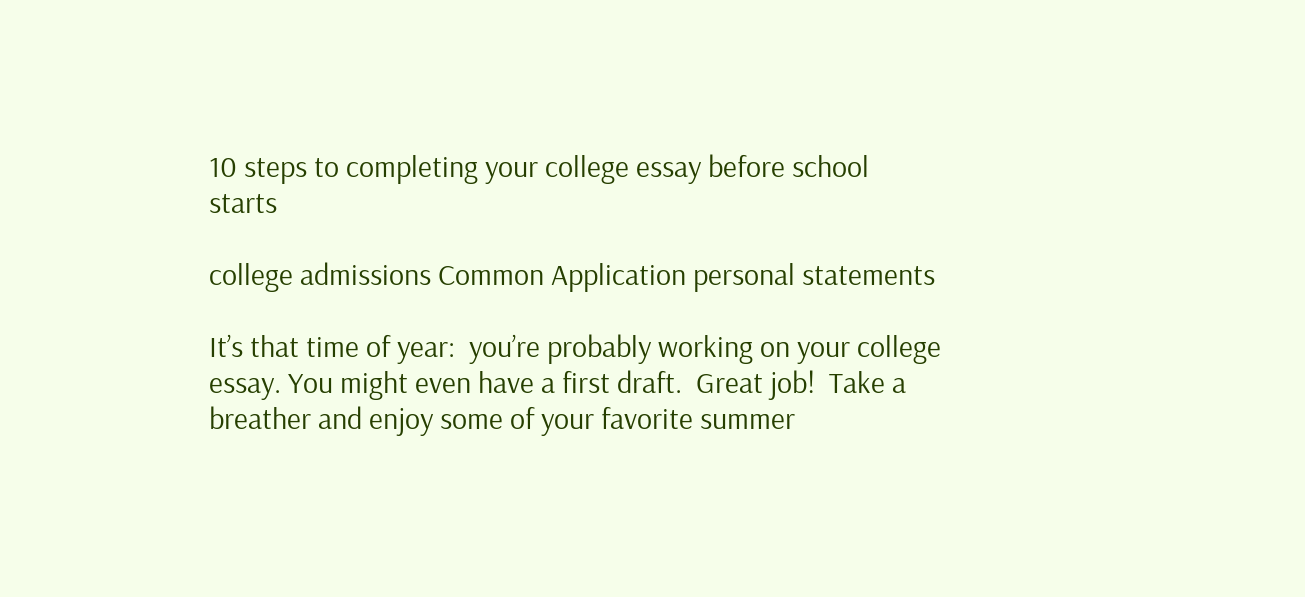10 steps to completing your college essay before school starts

college admissions Common Application personal statements

It’s that time of year:  you’re probably working on your college essay. You might even have a first draft.  Great job!  Take a breather and enjoy some of your favorite summer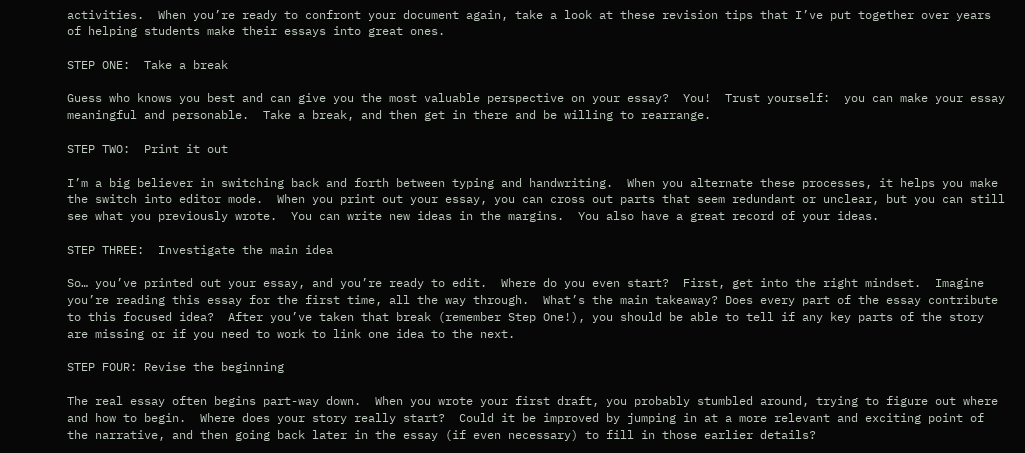activities.  When you’re ready to confront your document again, take a look at these revision tips that I’ve put together over years of helping students make their essays into great ones.

STEP ONE:  Take a break

Guess who knows you best and can give you the most valuable perspective on your essay?  You!  Trust yourself:  you can make your essay meaningful and personable.  Take a break, and then get in there and be willing to rearrange.

STEP TWO:  Print it out

I’m a big believer in switching back and forth between typing and handwriting.  When you alternate these processes, it helps you make the switch into editor mode.  When you print out your essay, you can cross out parts that seem redundant or unclear, but you can still see what you previously wrote.  You can write new ideas in the margins.  You also have a great record of your ideas.

STEP THREE:  Investigate the main idea

So… you’ve printed out your essay, and you’re ready to edit.  Where do you even start?  First, get into the right mindset.  Imagine you’re reading this essay for the first time, all the way through.  What’s the main takeaway? Does every part of the essay contribute to this focused idea?  After you’ve taken that break (remember Step One!), you should be able to tell if any key parts of the story are missing or if you need to work to link one idea to the next.

STEP FOUR: Revise the beginning

The real essay often begins part-way down.  When you wrote your first draft, you probably stumbled around, trying to figure out where and how to begin.  Where does your story really start?  Could it be improved by jumping in at a more relevant and exciting point of the narrative, and then going back later in the essay (if even necessary) to fill in those earlier details?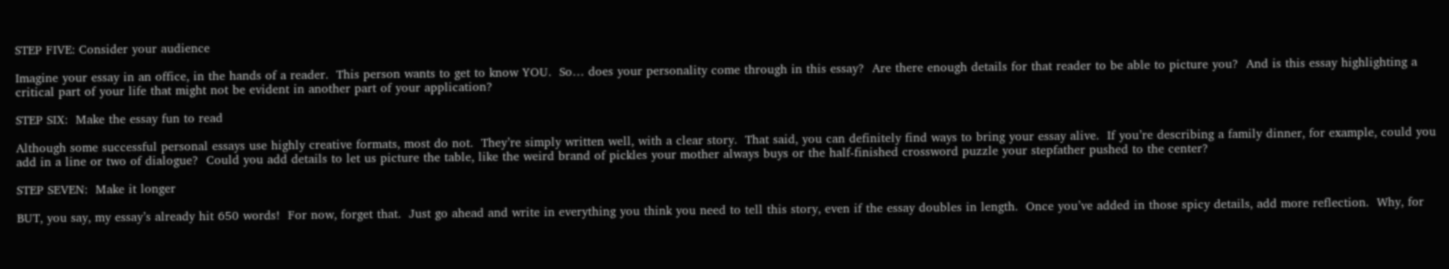STEP FIVE: Consider your audience

Imagine your essay in an office, in the hands of a reader.  This person wants to get to know YOU.  So… does your personality come through in this essay?  Are there enough details for that reader to be able to picture you?  And is this essay highlighting a critical part of your life that might not be evident in another part of your application?

STEP SIX:  Make the essay fun to read

Although some successful personal essays use highly creative formats, most do not.  They’re simply written well, with a clear story.  That said, you can definitely find ways to bring your essay alive.  If you’re describing a family dinner, for example, could you add in a line or two of dialogue?  Could you add details to let us picture the table, like the weird brand of pickles your mother always buys or the half-finished crossword puzzle your stepfather pushed to the center?

STEP SEVEN:  Make it longer

BUT, you say, my essay’s already hit 650 words!  For now, forget that.  Just go ahead and write in everything you think you need to tell this story, even if the essay doubles in length.  Once you’ve added in those spicy details, add more reflection.  Why, for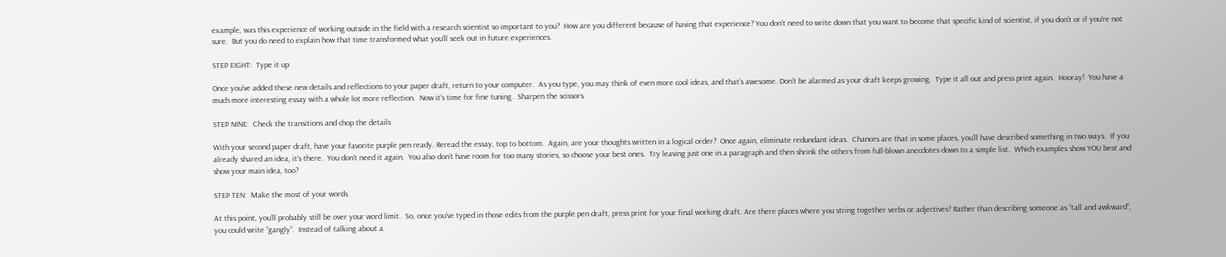example, was this experience of working outside in the field with a research scientist so important to you?  How are you different because of having that experience? You don’t need to write down that you want to become that specific kind of scientist, if you don’t or if you’re not sure.  But you do need to explain how that time transformed what you’ll seek out in future experiences.

STEP EIGHT:  Type it up

Once you’ve added these new details and reflections to your paper draft, return to your computer.  As you type, you may think of even more cool ideas, and that’s awesome. Don’t be alarmed as your draft keeps growing.  Type it all out and press print again.  Hooray!  You have a much more interesting essay with a whole lot more reflection.  Now it’s time for fine tuning.  Sharpen the scissors.

STEP NINE:  Check the transitions and chop the details

With your second paper draft, have your favorite purple pen ready. Reread the essay, top to bottom.  Again, are your thoughts written in a logical order?  Once again, eliminate redundant ideas.  Chances are that in some places, you’ll have described something in two ways.  If you already shared an idea, it’s there.  You don’t need it again.  You also don’t have room for too many stories, so choose your best ones.  Try leaving just one in a paragraph and then shrink the others from full-blown anecdotes down to a simple list.  Which examples show YOU best and show your main idea, too?

STEP TEN:  Make the most of your words

At this point, you’ll probably still be over your word limit.  So, once you’ve typed in those edits from the purple pen draft, press print for your final working draft. Are there places where you string together verbs or adjectives? Rather than describing someone as “tall and awkward”, you could write “gangly”.  Instead of talking about a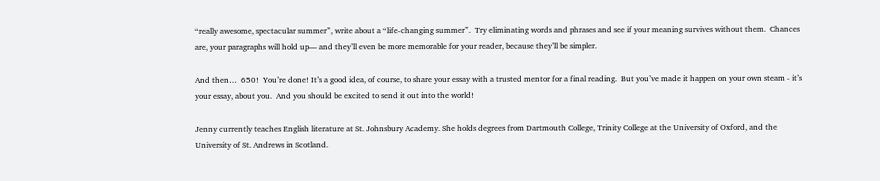“really awesome, spectacular summer”, write about a “life-changing summer”.  Try eliminating words and phrases and see if your meaning survives without them.  Chances are, your paragraphs will hold up— and they’ll even be more memorable for your reader, because they’ll be simpler.

And then…  650!  You’re done! It’s a good idea, of course, to share your essay with a trusted mentor for a final reading.  But you’ve made it happen on your own steam - it’s your essay, about you.  And you should be excited to send it out into the world!

Jenny currently teaches English literature at St. Johnsbury Academy. She holds degrees from Dartmouth College, Trinity College at the University of Oxford, and the University of St. Andrews in Scotland.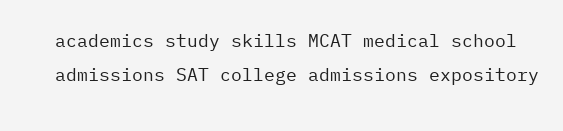academics study skills MCAT medical school admissions SAT college admissions expository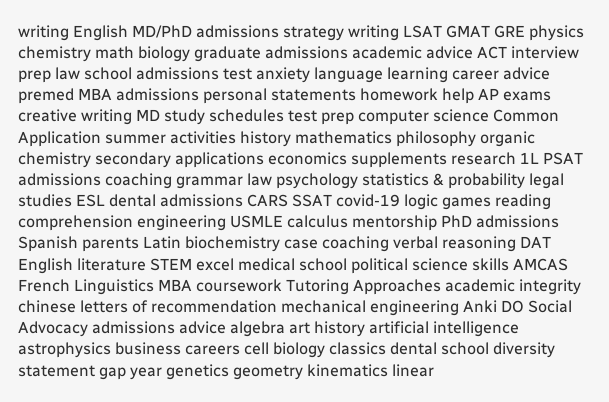writing English MD/PhD admissions strategy writing LSAT GMAT GRE physics chemistry math biology graduate admissions academic advice ACT interview prep law school admissions test anxiety language learning career advice premed MBA admissions personal statements homework help AP exams creative writing MD study schedules test prep computer science Common Application summer activities history mathematics philosophy organic chemistry secondary applications economics supplements research 1L PSAT admissions coaching grammar law psychology statistics & probability legal studies ESL dental admissions CARS SSAT covid-19 logic games reading comprehension engineering USMLE calculus mentorship PhD admissions Spanish parents Latin biochemistry case coaching verbal reasoning DAT English literature STEM excel medical school political science skills AMCAS French Linguistics MBA coursework Tutoring Approaches academic integrity chinese letters of recommendation mechanical engineering Anki DO Social Advocacy admissions advice algebra art history artificial intelligence astrophysics business careers cell biology classics dental school diversity statement gap year genetics geometry kinematics linear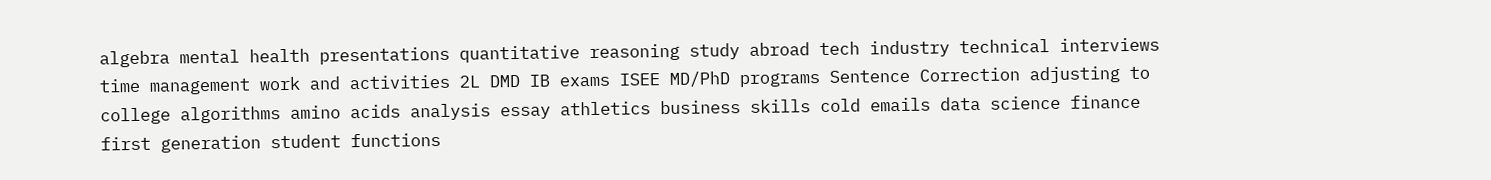algebra mental health presentations quantitative reasoning study abroad tech industry technical interviews time management work and activities 2L DMD IB exams ISEE MD/PhD programs Sentence Correction adjusting to college algorithms amino acids analysis essay athletics business skills cold emails data science finance first generation student functions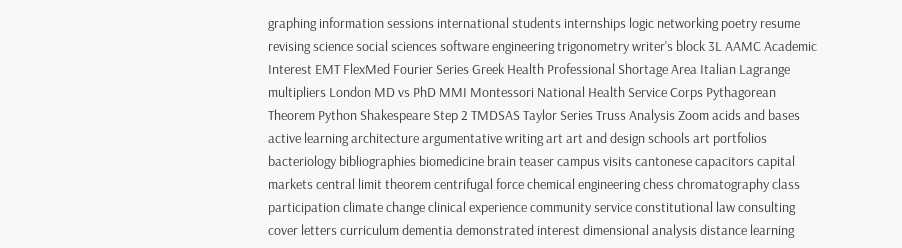graphing information sessions international students internships logic networking poetry resume revising science social sciences software engineering trigonometry writer's block 3L AAMC Academic Interest EMT FlexMed Fourier Series Greek Health Professional Shortage Area Italian Lagrange multipliers London MD vs PhD MMI Montessori National Health Service Corps Pythagorean Theorem Python Shakespeare Step 2 TMDSAS Taylor Series Truss Analysis Zoom acids and bases active learning architecture argumentative writing art art and design schools art portfolios bacteriology bibliographies biomedicine brain teaser campus visits cantonese capacitors capital markets central limit theorem centrifugal force chemical engineering chess chromatography class participation climate change clinical experience community service constitutional law consulting cover letters curriculum dementia demonstrated interest dimensional analysis distance learning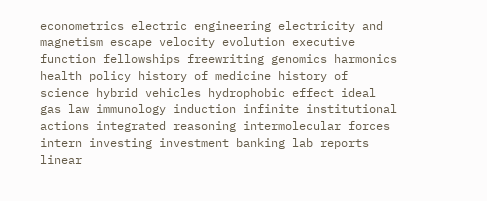econometrics electric engineering electricity and magnetism escape velocity evolution executive function fellowships freewriting genomics harmonics health policy history of medicine history of science hybrid vehicles hydrophobic effect ideal gas law immunology induction infinite institutional actions integrated reasoning intermolecular forces intern investing investment banking lab reports linear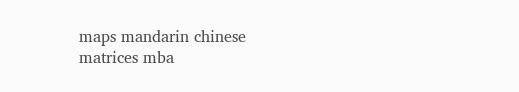maps mandarin chinese matrices mba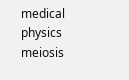medical physics meiosis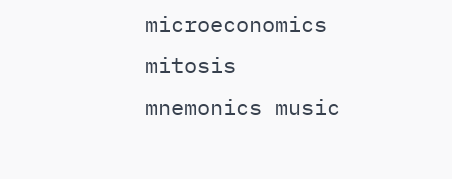microeconomics mitosis mnemonics music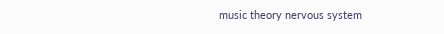music theory nervous system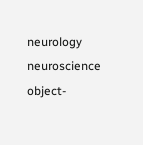neurology neuroscience object-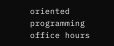oriented programming office hours